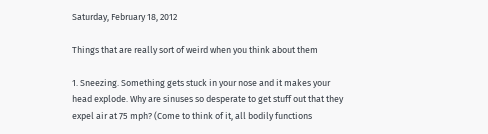Saturday, February 18, 2012

Things that are really sort of weird when you think about them

1. Sneezing. Something gets stuck in your nose and it makes your head explode. Why are sinuses so desperate to get stuff out that they expel air at 75 mph? (Come to think of it, all bodily functions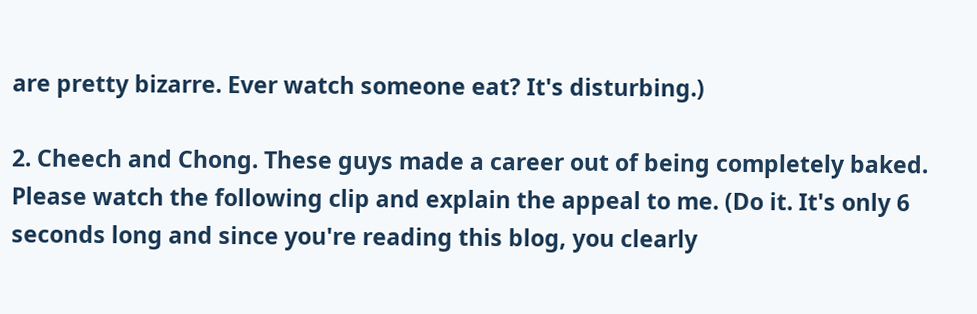are pretty bizarre. Ever watch someone eat? It's disturbing.)

2. Cheech and Chong. These guys made a career out of being completely baked. Please watch the following clip and explain the appeal to me. (Do it. It's only 6 seconds long and since you're reading this blog, you clearly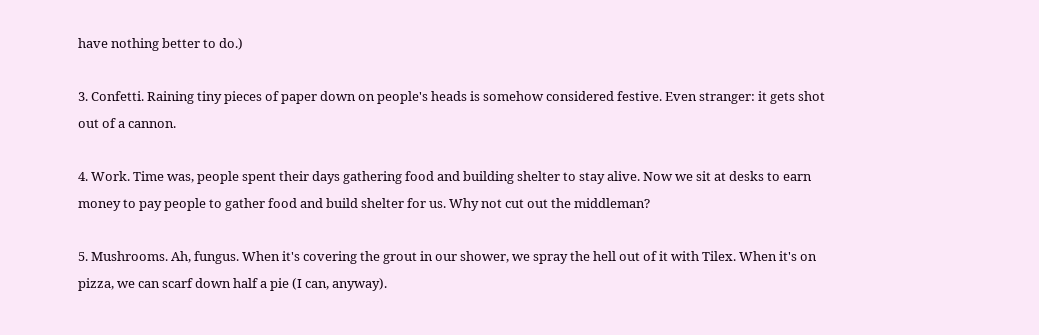have nothing better to do.)

3. Confetti. Raining tiny pieces of paper down on people's heads is somehow considered festive. Even stranger: it gets shot out of a cannon.

4. Work. Time was, people spent their days gathering food and building shelter to stay alive. Now we sit at desks to earn money to pay people to gather food and build shelter for us. Why not cut out the middleman?

5. Mushrooms. Ah, fungus. When it's covering the grout in our shower, we spray the hell out of it with Tilex. When it's on pizza, we can scarf down half a pie (I can, anyway).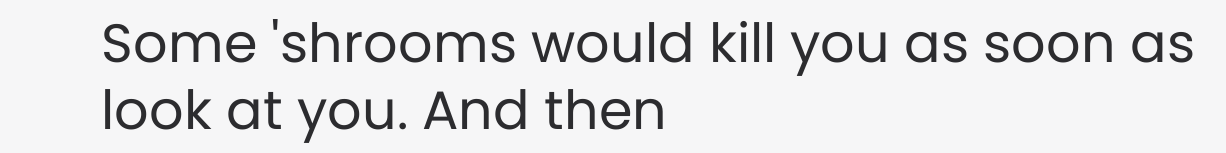Some 'shrooms would kill you as soon as look at you. And then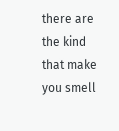there are the kind that make you smell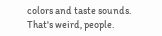colors and taste sounds. That's weird, people.